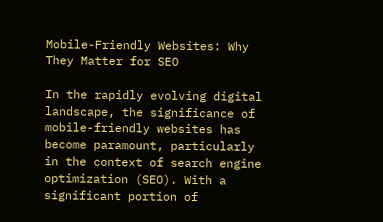Mobile-Friendly Websites: Why They Matter for SEO

In the rapidly evolving digital landscape, the significance of mobile-friendly websites has become paramount, particularly in the context of search engine optimization (SEO). With a significant portion of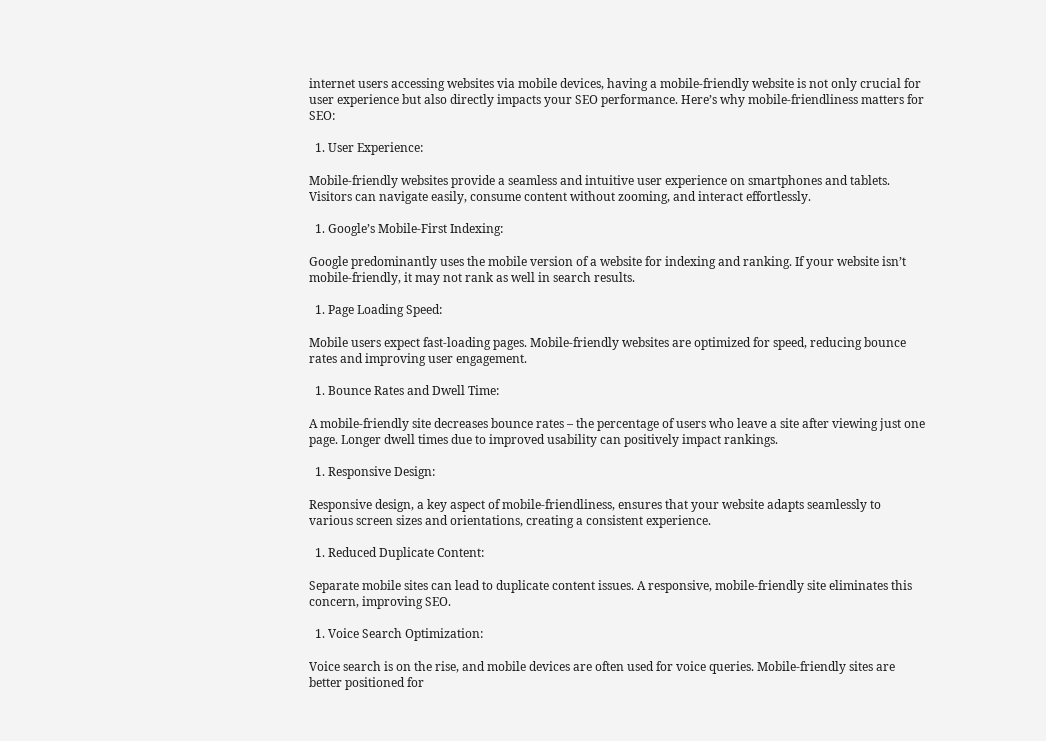internet users accessing websites via mobile devices, having a mobile-friendly website is not only crucial for user experience but also directly impacts your SEO performance. Here’s why mobile-friendliness matters for SEO:

  1. User Experience:

Mobile-friendly websites provide a seamless and intuitive user experience on smartphones and tablets. Visitors can navigate easily, consume content without zooming, and interact effortlessly.

  1. Google’s Mobile-First Indexing:

Google predominantly uses the mobile version of a website for indexing and ranking. If your website isn’t mobile-friendly, it may not rank as well in search results.

  1. Page Loading Speed:

Mobile users expect fast-loading pages. Mobile-friendly websites are optimized for speed, reducing bounce rates and improving user engagement.

  1. Bounce Rates and Dwell Time:

A mobile-friendly site decreases bounce rates – the percentage of users who leave a site after viewing just one page. Longer dwell times due to improved usability can positively impact rankings.

  1. Responsive Design:

Responsive design, a key aspect of mobile-friendliness, ensures that your website adapts seamlessly to various screen sizes and orientations, creating a consistent experience.

  1. Reduced Duplicate Content:

Separate mobile sites can lead to duplicate content issues. A responsive, mobile-friendly site eliminates this concern, improving SEO.

  1. Voice Search Optimization:

Voice search is on the rise, and mobile devices are often used for voice queries. Mobile-friendly sites are better positioned for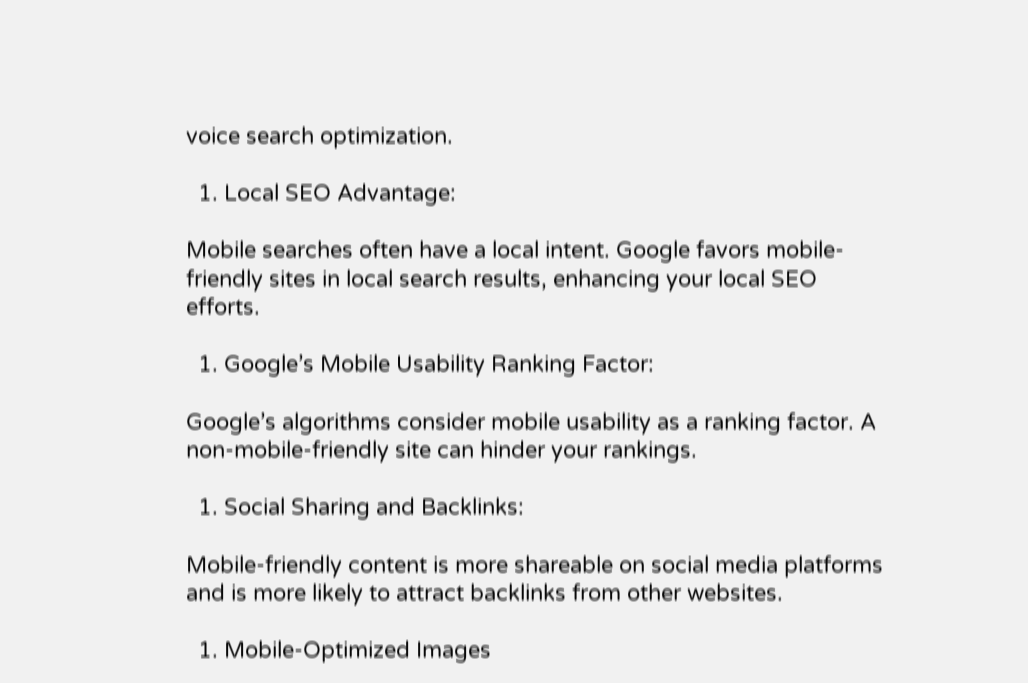voice search optimization.

  1. Local SEO Advantage:

Mobile searches often have a local intent. Google favors mobile-friendly sites in local search results, enhancing your local SEO efforts.

  1. Google’s Mobile Usability Ranking Factor:

Google’s algorithms consider mobile usability as a ranking factor. A non-mobile-friendly site can hinder your rankings.

  1. Social Sharing and Backlinks:

Mobile-friendly content is more shareable on social media platforms and is more likely to attract backlinks from other websites.

  1. Mobile-Optimized Images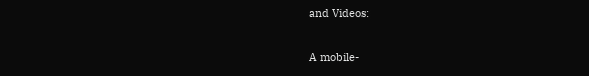and Videos:

A mobile-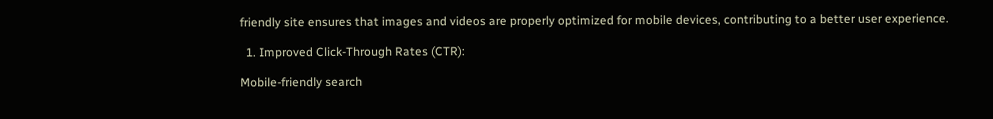friendly site ensures that images and videos are properly optimized for mobile devices, contributing to a better user experience.

  1. Improved Click-Through Rates (CTR):

Mobile-friendly search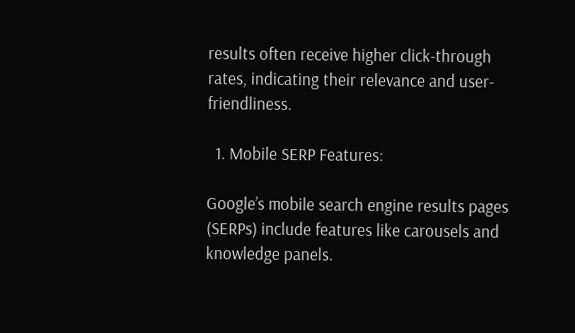results often receive higher click-through rates, indicating their relevance and user-friendliness.

  1. Mobile SERP Features:

Google’s mobile search engine results pages (SERPs) include features like carousels and knowledge panels.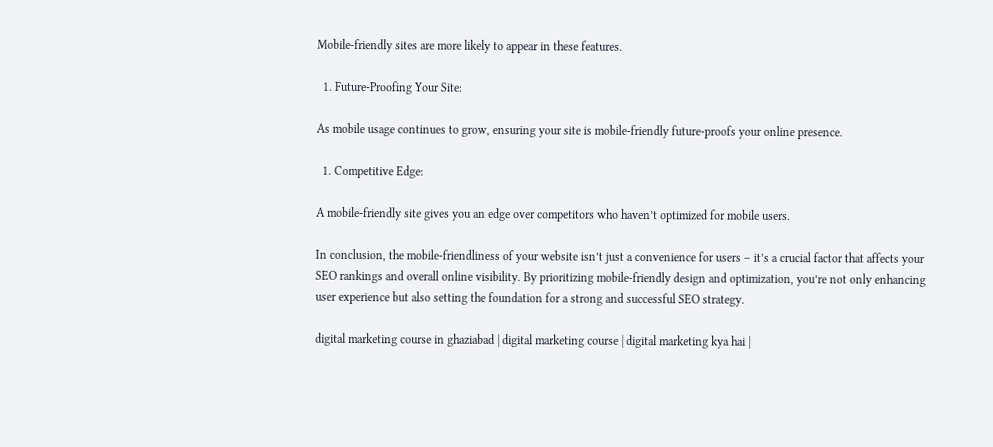Mobile-friendly sites are more likely to appear in these features.

  1. Future-Proofing Your Site:

As mobile usage continues to grow, ensuring your site is mobile-friendly future-proofs your online presence.

  1. Competitive Edge:

A mobile-friendly site gives you an edge over competitors who haven’t optimized for mobile users.

In conclusion, the mobile-friendliness of your website isn’t just a convenience for users – it’s a crucial factor that affects your SEO rankings and overall online visibility. By prioritizing mobile-friendly design and optimization, you’re not only enhancing user experience but also setting the foundation for a strong and successful SEO strategy.

digital marketing course in ghaziabad | digital marketing course | digital marketing kya hai |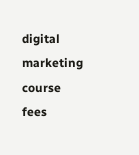digital marketing course fees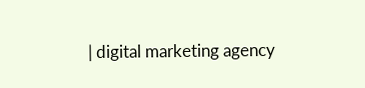| digital marketing agency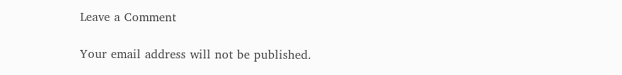Leave a Comment

Your email address will not be published.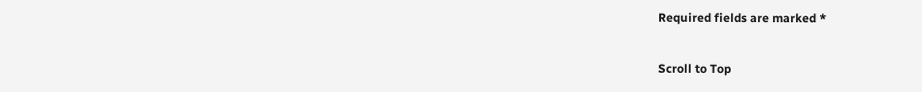Required fields are marked *

Scroll to Top